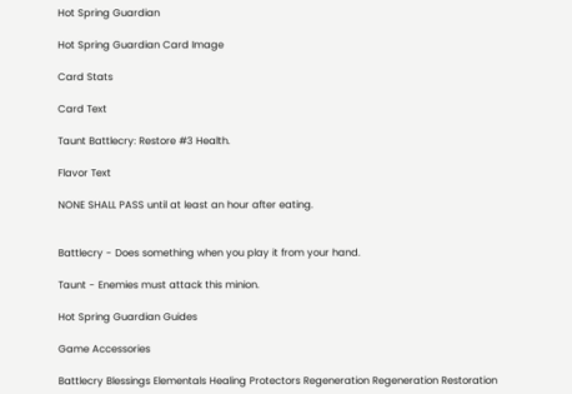Hot Spring Guardian

Hot Spring Guardian Card Image

Card Stats

Card Text

Taunt Battlecry: Restore #3 Health.

Flavor Text

NONE SHALL PASS until at least an hour after eating.


Battlecry - Does something when you play it from your hand.

Taunt - Enemies must attack this minion.

Hot Spring Guardian Guides

Game Accessories

Battlecry Blessings Elementals Healing Protectors Regeneration Regeneration Restoration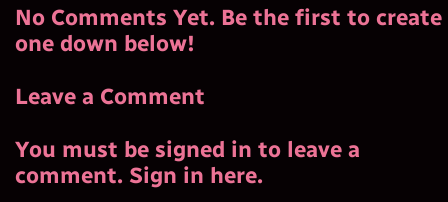No Comments Yet. Be the first to create one down below!

Leave a Comment

You must be signed in to leave a comment. Sign in here.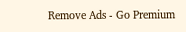Remove Ads - Go Premium